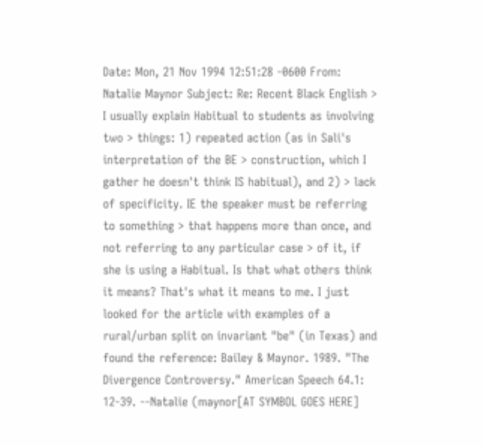Date: Mon, 21 Nov 1994 12:51:28 -0600 From: Natalie Maynor Subject: Re: Recent Black English > I usually explain Habitual to students as involving two > things: 1) repeated action (as in Sali's interpretation of the BE > construction, which I gather he doesn't think IS habitual), and 2) > lack of specificity. IE the speaker must be referring to something > that happens more than once, and not referring to any particular case > of it, if she is using a Habitual. Is that what others think it means? That's what it means to me. I just looked for the article with examples of a rural/urban split on invariant "be" (in Texas) and found the reference: Bailey & Maynor. 1989. "The Divergence Controversy." American Speech 64.1: 12-39. --Natalie (maynor[AT SYMBOL GOES HERE]